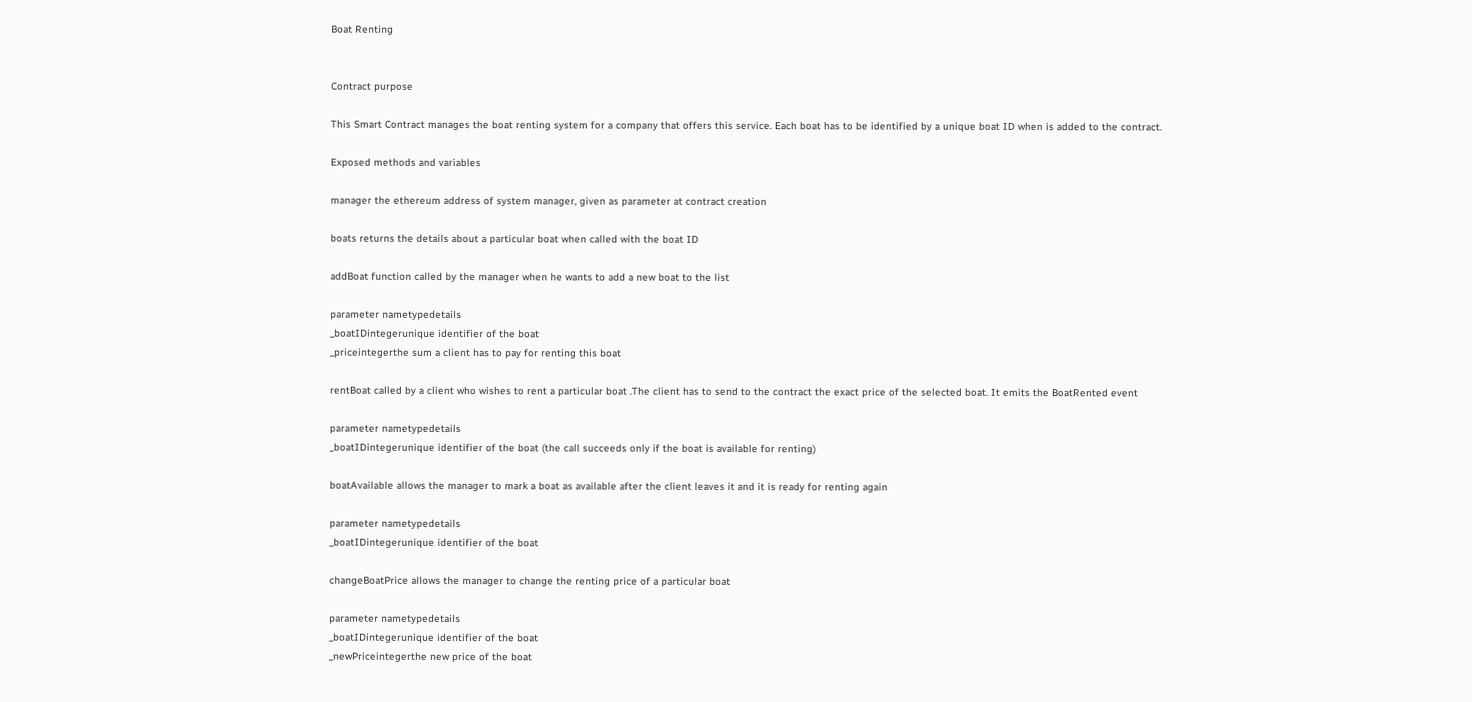Boat Renting


Contract purpose

This Smart Contract manages the boat renting system for a company that offers this service. Each boat has to be identified by a unique boat ID when is added to the contract.

Exposed methods and variables

manager the ethereum address of system manager, given as parameter at contract creation

boats returns the details about a particular boat when called with the boat ID

addBoat function called by the manager when he wants to add a new boat to the list

parameter nametypedetails
_boatIDintegerunique identifier of the boat
_priceintegerthe sum a client has to pay for renting this boat

rentBoat called by a client who wishes to rent a particular boat .The client has to send to the contract the exact price of the selected boat. It emits the BoatRented event

parameter nametypedetails
_boatIDintegerunique identifier of the boat (the call succeeds only if the boat is available for renting)

boatAvailable allows the manager to mark a boat as available after the client leaves it and it is ready for renting again

parameter nametypedetails
_boatIDintegerunique identifier of the boat

changeBoatPrice allows the manager to change the renting price of a particular boat

parameter nametypedetails
_boatIDintegerunique identifier of the boat
_newPriceintegerthe new price of the boat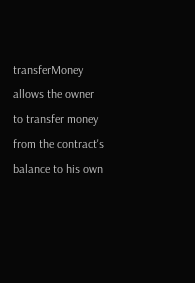transferMoney allows the owner to transfer money from the contract's balance to his own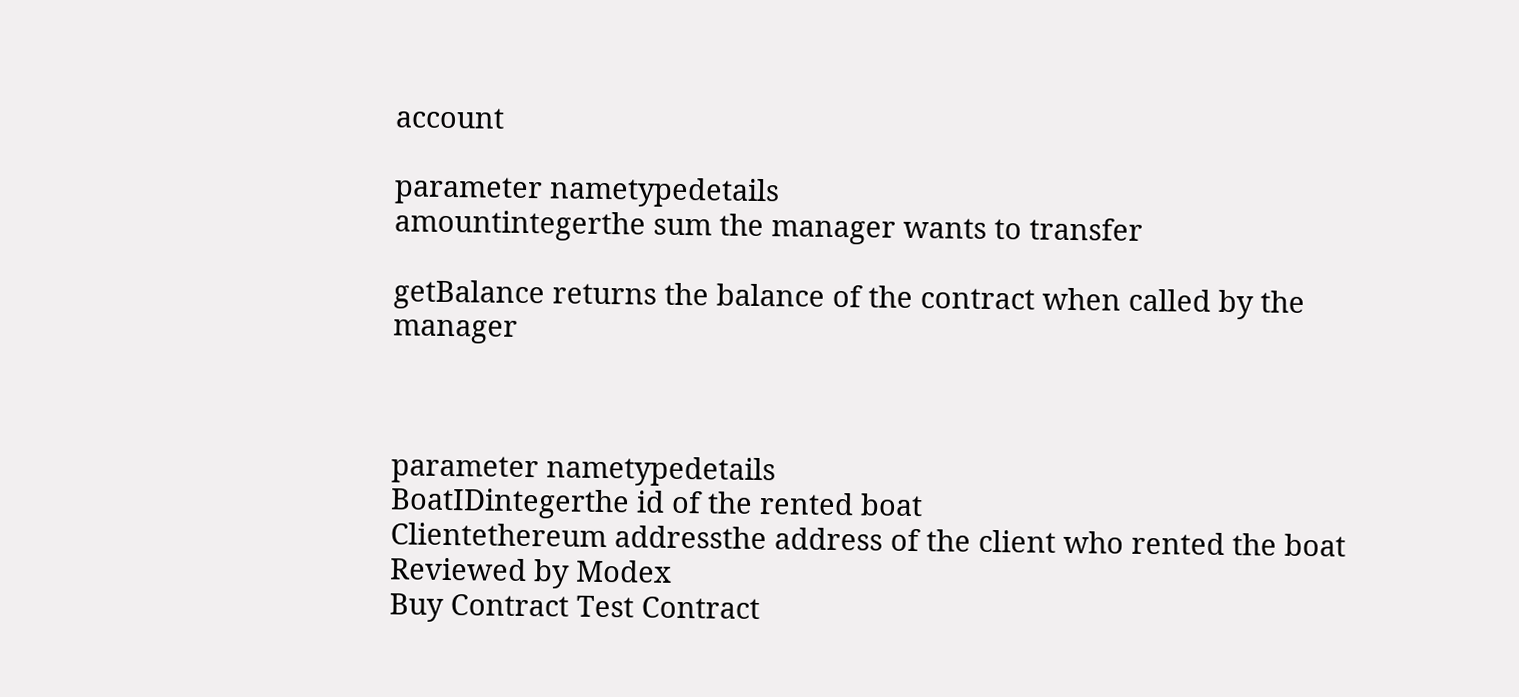account

parameter nametypedetails
amountintegerthe sum the manager wants to transfer

getBalance returns the balance of the contract when called by the manager



parameter nametypedetails
BoatIDintegerthe id of the rented boat
Clientethereum addressthe address of the client who rented the boat
Reviewed by Modex
Buy Contract Test Contract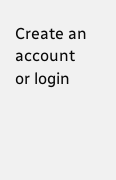Create an account or login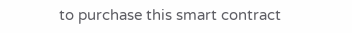to purchase this smart contract